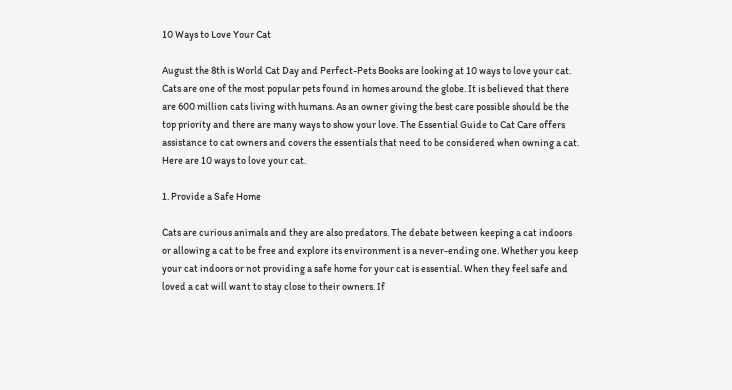10 Ways to Love Your Cat

August the 8th is World Cat Day and Perfect-Pets Books are looking at 10 ways to love your cat. Cats are one of the most popular pets found in homes around the globe. It is believed that there are 600 million cats living with humans. As an owner giving the best care possible should be the top priority and there are many ways to show your love. The Essential Guide to Cat Care offers assistance to cat owners and covers the essentials that need to be considered when owning a cat. Here are 10 ways to love your cat.

1. Provide a Safe Home

Cats are curious animals and they are also predators. The debate between keeping a cat indoors or allowing a cat to be free and explore its environment is a never-ending one. Whether you keep your cat indoors or not providing a safe home for your cat is essential. When they feel safe and loved a cat will want to stay close to their owners. If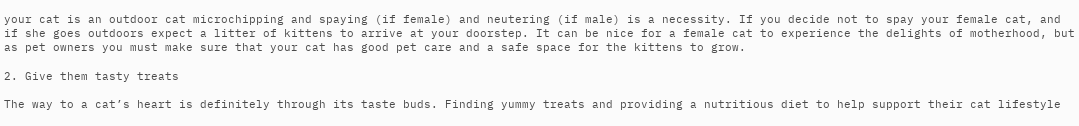your cat is an outdoor cat microchipping and spaying (if female) and neutering (if male) is a necessity. If you decide not to spay your female cat, and if she goes outdoors expect a litter of kittens to arrive at your doorstep. It can be nice for a female cat to experience the delights of motherhood, but as pet owners you must make sure that your cat has good pet care and a safe space for the kittens to grow.

2. Give them tasty treats

The way to a cat’s heart is definitely through its taste buds. Finding yummy treats and providing a nutritious diet to help support their cat lifestyle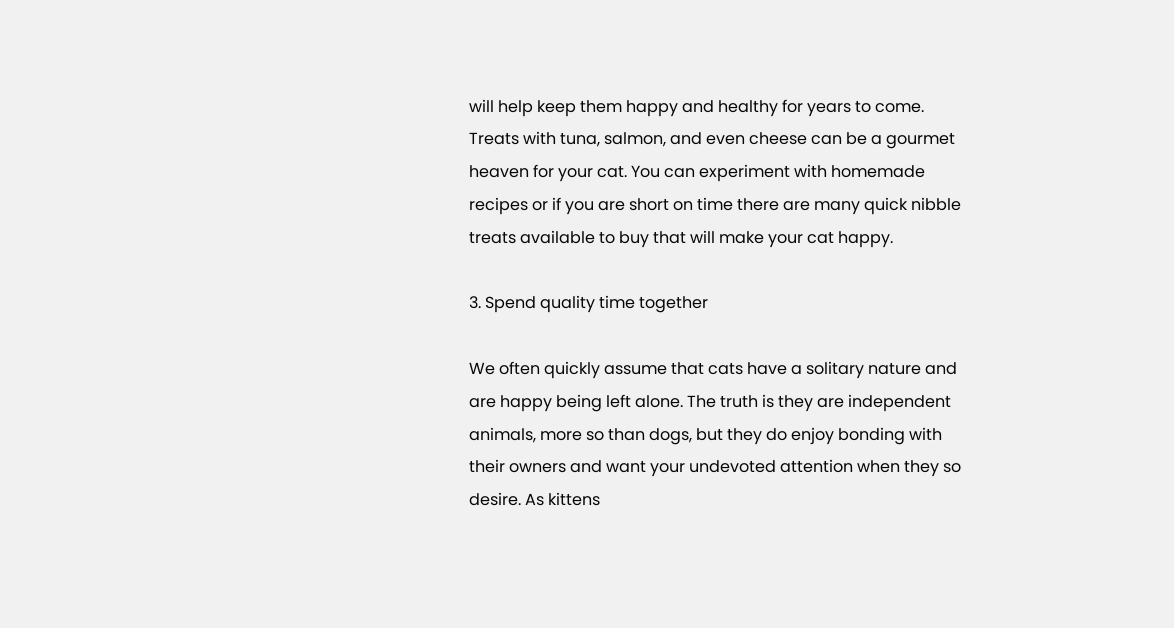will help keep them happy and healthy for years to come. Treats with tuna, salmon, and even cheese can be a gourmet heaven for your cat. You can experiment with homemade recipes or if you are short on time there are many quick nibble treats available to buy that will make your cat happy.

3. Spend quality time together

We often quickly assume that cats have a solitary nature and are happy being left alone. The truth is they are independent animals, more so than dogs, but they do enjoy bonding with their owners and want your undevoted attention when they so desire. As kittens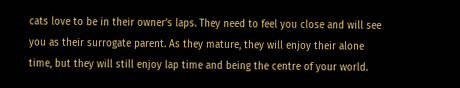cats love to be in their owner’s laps. They need to feel you close and will see you as their surrogate parent. As they mature, they will enjoy their alone time, but they will still enjoy lap time and being the centre of your world.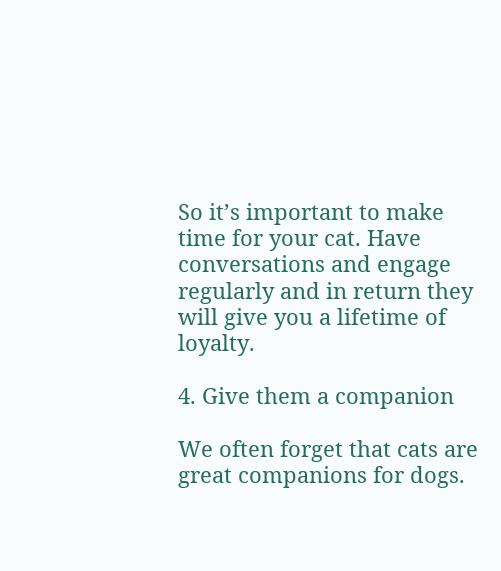So it’s important to make time for your cat. Have conversations and engage regularly and in return they will give you a lifetime of loyalty.

4. Give them a companion

We often forget that cats are great companions for dogs.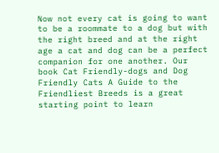Now not every cat is going to want to be a roommate to a dog but with the right breed and at the right age a cat and dog can be a perfect companion for one another. Our book Cat Friendly-dogs and Dog Friendly Cats A Guide to the Friendliest Breeds is a great starting point to learn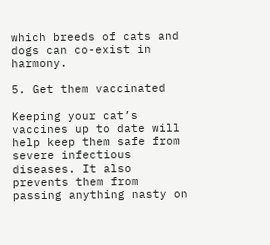which breeds of cats and dogs can co-exist in harmony.

5. Get them vaccinated

Keeping your cat’s vaccines up to date will help keep them safe from severe infectious diseases. It also prevents them from passing anything nasty on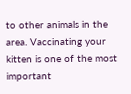to other animals in the area. Vaccinating your kitten is one of the most important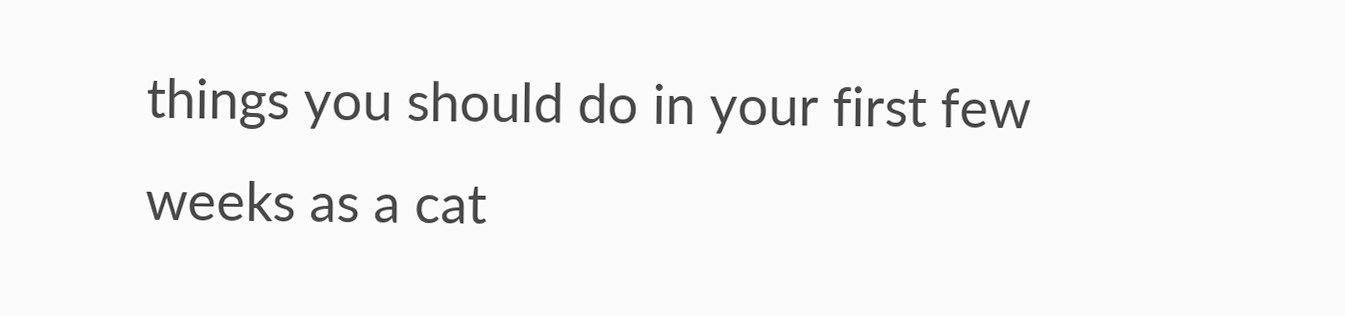things you should do in your first few weeks as a cat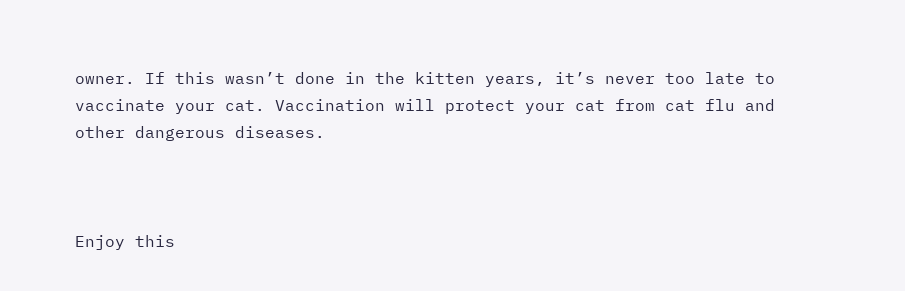owner. If this wasn’t done in the kitten years, it’s never too late to vaccinate your cat. Vaccination will protect your cat from cat flu and other dangerous diseases.



Enjoy this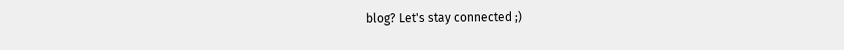blog? Let's stay connected ;)